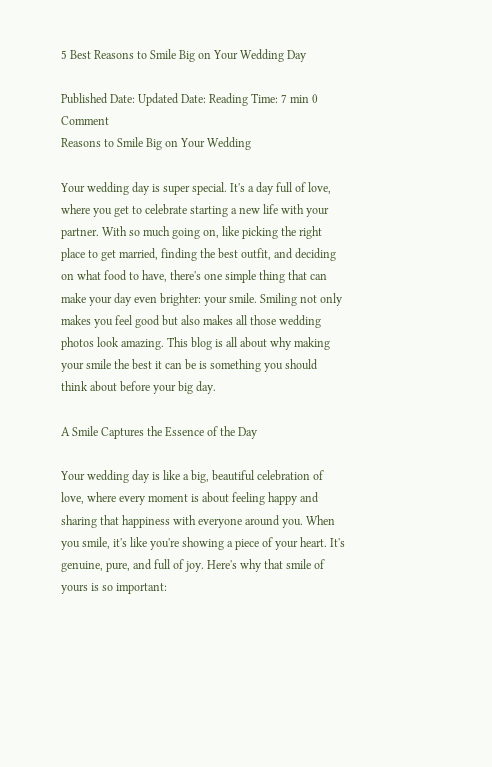5 Best Reasons to Smile Big on Your Wedding Day

Published Date: Updated Date: Reading Time: 7 min 0 Comment
Reasons to Smile Big on Your Wedding

Your wedding day is super special. It's a day full of love, where you get to celebrate starting a new life with your partner. With so much going on, like picking the right place to get married, finding the best outfit, and deciding on what food to have, there's one simple thing that can make your day even brighter: your smile. Smiling not only makes you feel good but also makes all those wedding photos look amazing. This blog is all about why making your smile the best it can be is something you should think about before your big day.

A Smile Captures the Essence of the Day

Your wedding day is like a big, beautiful celebration of love, where every moment is about feeling happy and sharing that happiness with everyone around you. When you smile, it's like you're showing a piece of your heart. It's genuine, pure, and full of joy. Here's why that smile of yours is so important: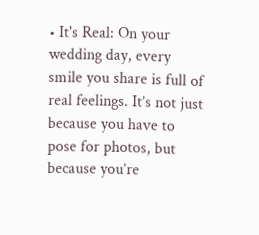• It's Real: On your wedding day, every smile you share is full of real feelings. It’s not just because you have to pose for photos, but because you’re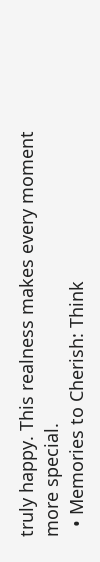truly happy. This realness makes every moment more special.
  • Memories to Cherish: Think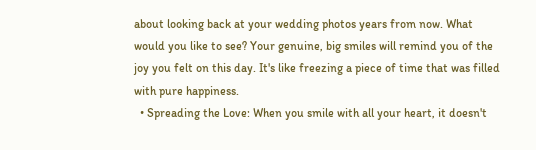about looking back at your wedding photos years from now. What would you like to see? Your genuine, big smiles will remind you of the joy you felt on this day. It's like freezing a piece of time that was filled with pure happiness.
  • Spreading the Love: When you smile with all your heart, it doesn't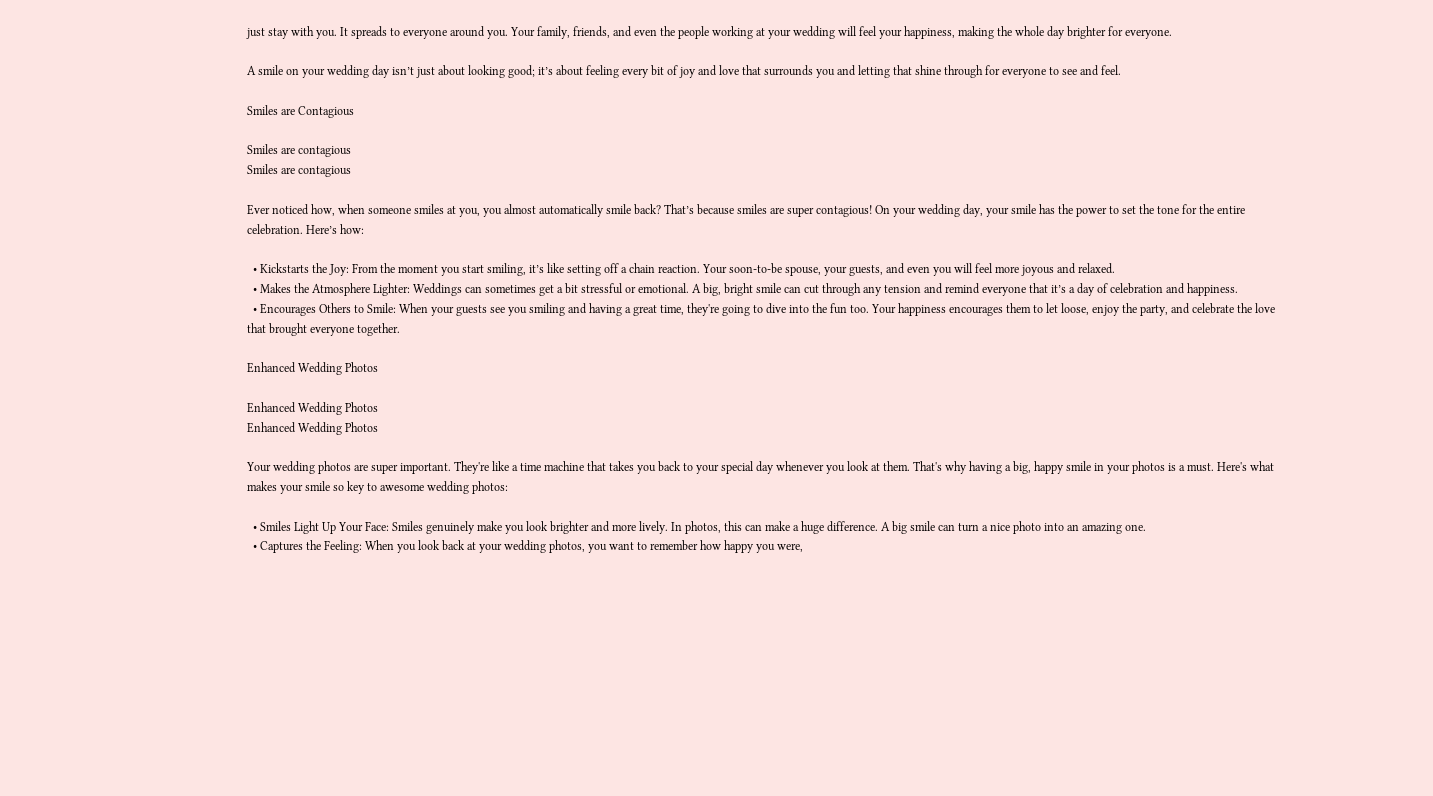just stay with you. It spreads to everyone around you. Your family, friends, and even the people working at your wedding will feel your happiness, making the whole day brighter for everyone.

A smile on your wedding day isn’t just about looking good; it’s about feeling every bit of joy and love that surrounds you and letting that shine through for everyone to see and feel.

Smiles are Contagious

Smiles are contagious
Smiles are contagious

Ever noticed how, when someone smiles at you, you almost automatically smile back? That’s because smiles are super contagious! On your wedding day, your smile has the power to set the tone for the entire celebration. Here’s how:

  • Kickstarts the Joy: From the moment you start smiling, it’s like setting off a chain reaction. Your soon-to-be spouse, your guests, and even you will feel more joyous and relaxed.
  • Makes the Atmosphere Lighter: Weddings can sometimes get a bit stressful or emotional. A big, bright smile can cut through any tension and remind everyone that it’s a day of celebration and happiness.
  • Encourages Others to Smile: When your guests see you smiling and having a great time, they're going to dive into the fun too. Your happiness encourages them to let loose, enjoy the party, and celebrate the love that brought everyone together.

Enhanced Wedding Photos

Enhanced Wedding Photos
Enhanced Wedding Photos

Your wedding photos are super important. They're like a time machine that takes you back to your special day whenever you look at them. That's why having a big, happy smile in your photos is a must. Here's what makes your smile so key to awesome wedding photos:

  • Smiles Light Up Your Face: Smiles genuinely make you look brighter and more lively. In photos, this can make a huge difference. A big smile can turn a nice photo into an amazing one.
  • Captures the Feeling: When you look back at your wedding photos, you want to remember how happy you were,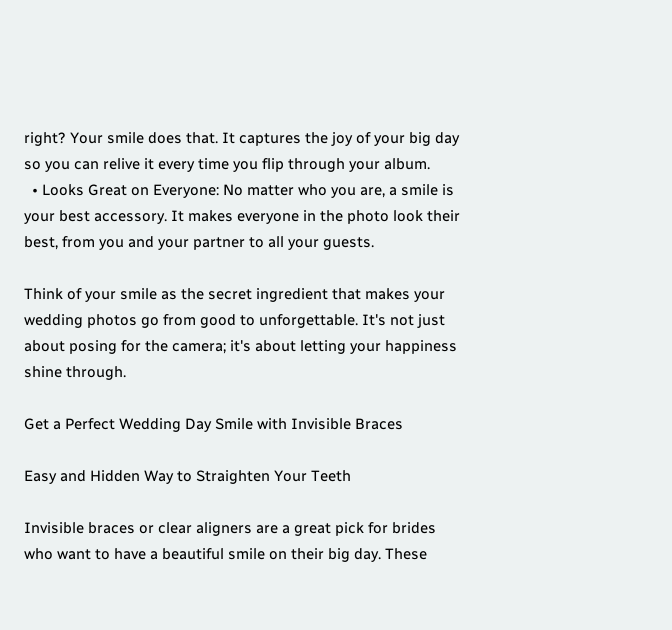right? Your smile does that. It captures the joy of your big day so you can relive it every time you flip through your album.
  • Looks Great on Everyone: No matter who you are, a smile is your best accessory. It makes everyone in the photo look their best, from you and your partner to all your guests.

Think of your smile as the secret ingredient that makes your wedding photos go from good to unforgettable. It's not just about posing for the camera; it's about letting your happiness shine through.

Get a Perfect Wedding Day Smile with Invisible Braces

Easy and Hidden Way to Straighten Your Teeth

Invisible braces or clear aligners are a great pick for brides who want to have a beautiful smile on their big day. These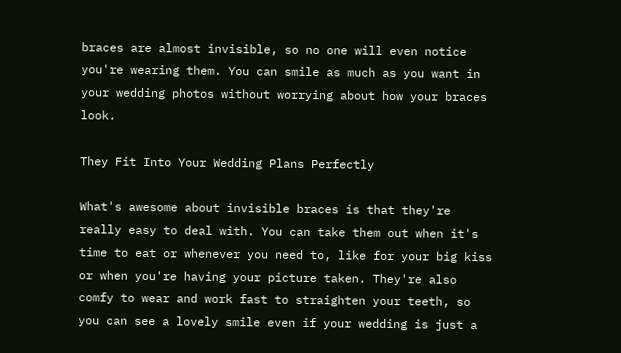braces are almost invisible, so no one will even notice you're wearing them. You can smile as much as you want in your wedding photos without worrying about how your braces look.

They Fit Into Your Wedding Plans Perfectly

What's awesome about invisible braces is that they're really easy to deal with. You can take them out when it's time to eat or whenever you need to, like for your big kiss or when you're having your picture taken. They're also comfy to wear and work fast to straighten your teeth, so you can see a lovely smile even if your wedding is just a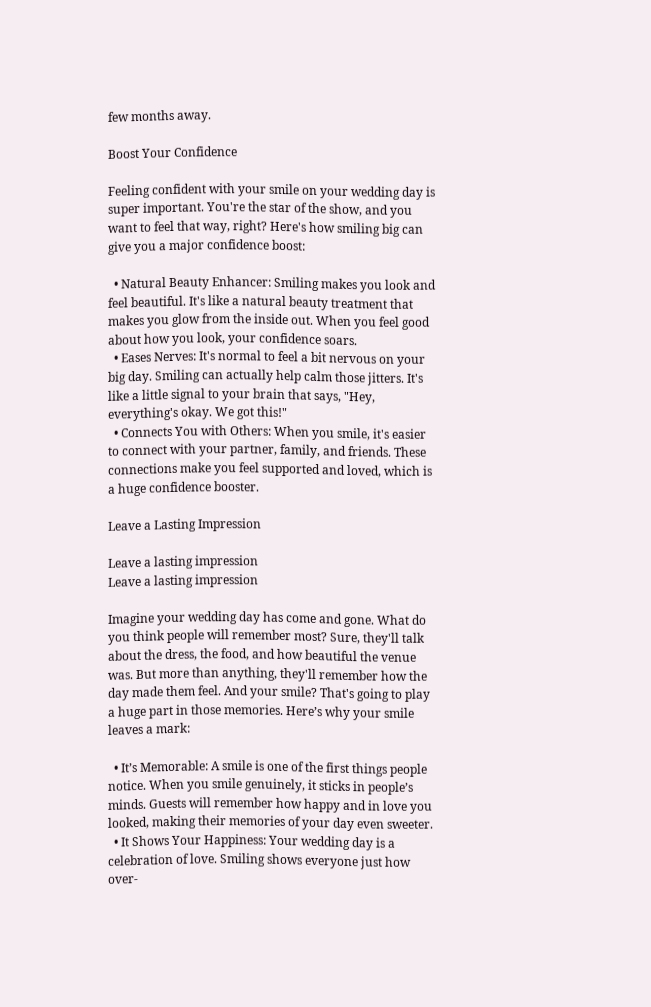few months away.

Boost Your Confidence

Feeling confident with your smile on your wedding day is super important. You're the star of the show, and you want to feel that way, right? Here's how smiling big can give you a major confidence boost:

  • Natural Beauty Enhancer: Smiling makes you look and feel beautiful. It's like a natural beauty treatment that makes you glow from the inside out. When you feel good about how you look, your confidence soars.
  • Eases Nerves: It's normal to feel a bit nervous on your big day. Smiling can actually help calm those jitters. It's like a little signal to your brain that says, "Hey, everything's okay. We got this!"
  • Connects You with Others: When you smile, it's easier to connect with your partner, family, and friends. These connections make you feel supported and loved, which is a huge confidence booster.

Leave a Lasting Impression

Leave a lasting impression
Leave a lasting impression

Imagine your wedding day has come and gone. What do you think people will remember most? Sure, they'll talk about the dress, the food, and how beautiful the venue was. But more than anything, they'll remember how the day made them feel. And your smile? That's going to play a huge part in those memories. Here’s why your smile leaves a mark:

  • It’s Memorable: A smile is one of the first things people notice. When you smile genuinely, it sticks in people’s minds. Guests will remember how happy and in love you looked, making their memories of your day even sweeter.
  • It Shows Your Happiness: Your wedding day is a celebration of love. Smiling shows everyone just how over-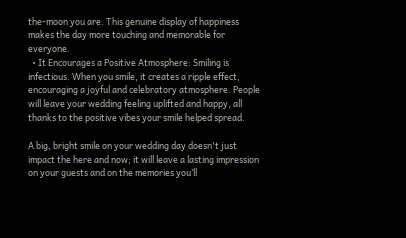the-moon you are. This genuine display of happiness makes the day more touching and memorable for everyone.
  • It Encourages a Positive Atmosphere: Smiling is infectious. When you smile, it creates a ripple effect, encouraging a joyful and celebratory atmosphere. People will leave your wedding feeling uplifted and happy, all thanks to the positive vibes your smile helped spread.

A big, bright smile on your wedding day doesn't just impact the here and now; it will leave a lasting impression on your guests and on the memories you’ll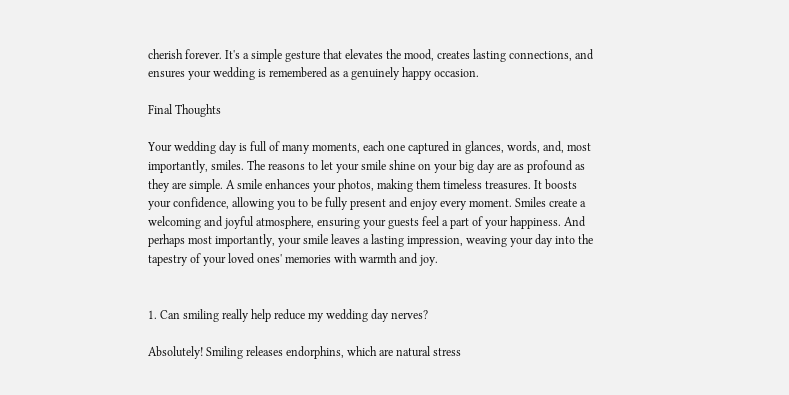cherish forever. It's a simple gesture that elevates the mood, creates lasting connections, and ensures your wedding is remembered as a genuinely happy occasion.

Final Thoughts

Your wedding day is full of many moments, each one captured in glances, words, and, most importantly, smiles. The reasons to let your smile shine on your big day are as profound as they are simple. A smile enhances your photos, making them timeless treasures. It boosts your confidence, allowing you to be fully present and enjoy every moment. Smiles create a welcoming and joyful atmosphere, ensuring your guests feel a part of your happiness. And perhaps most importantly, your smile leaves a lasting impression, weaving your day into the tapestry of your loved ones' memories with warmth and joy.


1. Can smiling really help reduce my wedding day nerves?

Absolutely! Smiling releases endorphins, which are natural stress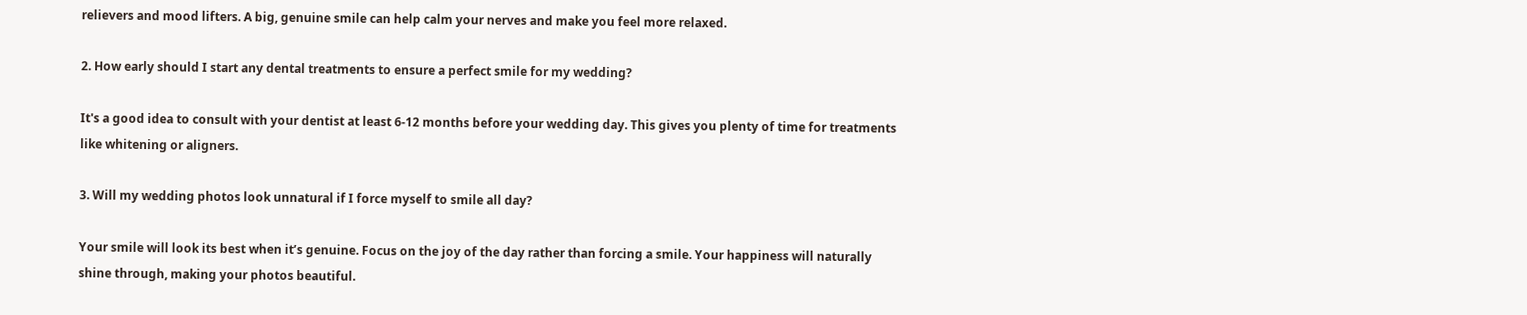relievers and mood lifters. A big, genuine smile can help calm your nerves and make you feel more relaxed.

2. How early should I start any dental treatments to ensure a perfect smile for my wedding?

It's a good idea to consult with your dentist at least 6-12 months before your wedding day. This gives you plenty of time for treatments like whitening or aligners.

3. Will my wedding photos look unnatural if I force myself to smile all day?

Your smile will look its best when it’s genuine. Focus on the joy of the day rather than forcing a smile. Your happiness will naturally shine through, making your photos beautiful.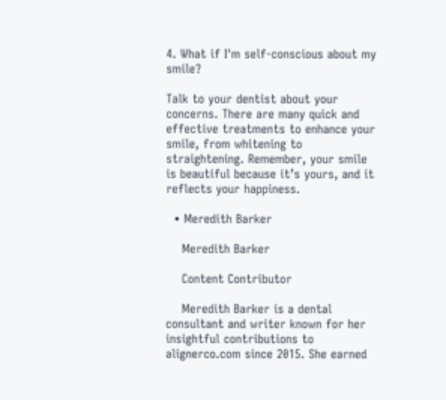4. What if I'm self-conscious about my smile?

Talk to your dentist about your concerns. There are many quick and effective treatments to enhance your smile, from whitening to straightening. Remember, your smile is beautiful because it’s yours, and it reflects your happiness.

  • Meredith Barker

    Meredith Barker

    Content Contributor

    Meredith Barker is a dental consultant and writer known for her insightful contributions to alignerco.com since 2015. She earned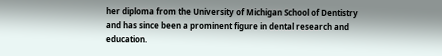her diploma from the University of Michigan School of Dentistry and has since been a prominent figure in dental research and education.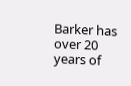Barker has over 20 years of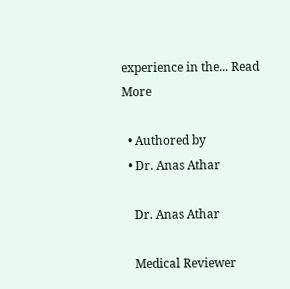experience in the... Read More

  • Authored by
  • Dr. Anas Athar

    Dr. Anas Athar

    Medical Reviewer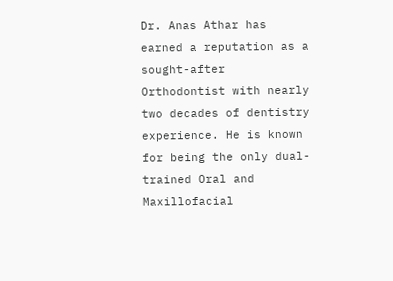Dr. Anas Athar has earned a reputation as a sought-after Orthodontist with nearly two decades of dentistry experience. He is known for being the only dual-trained Oral and Maxillofacial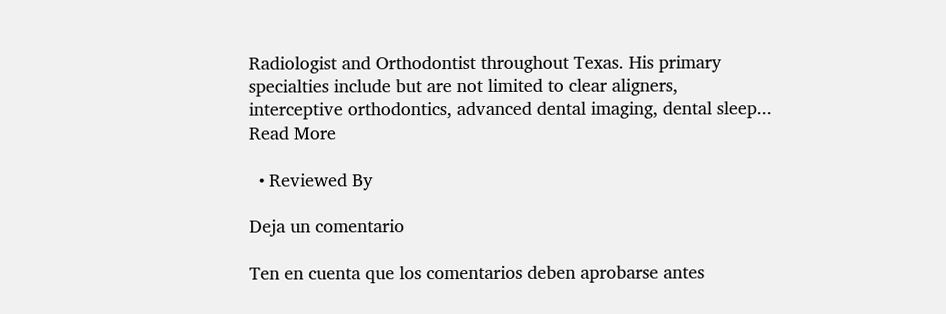Radiologist and Orthodontist throughout Texas. His primary specialties include but are not limited to clear aligners, interceptive orthodontics, advanced dental imaging, dental sleep... Read More

  • Reviewed By

Deja un comentario

Ten en cuenta que los comentarios deben aprobarse antes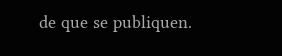de que se publiquen.